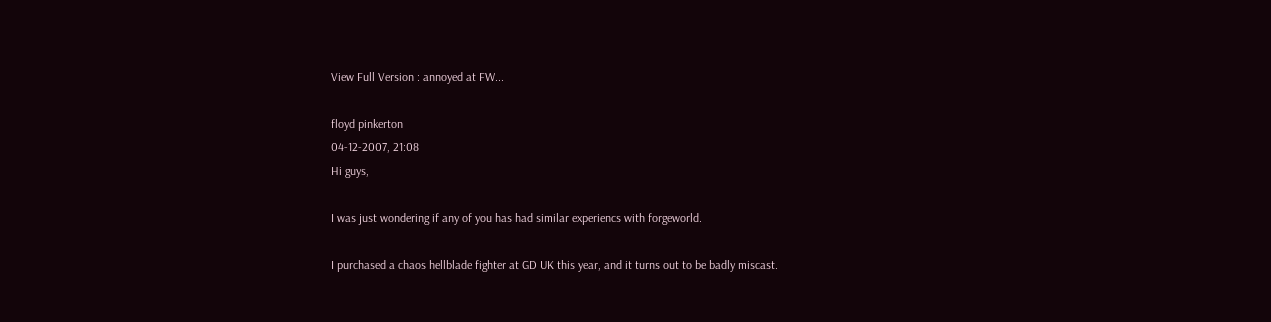View Full Version : annoyed at FW...

floyd pinkerton
04-12-2007, 21:08
Hi guys,

I was just wondering if any of you has had similar experiencs with forgeworld.

I purchased a chaos hellblade fighter at GD UK this year, and it turns out to be badly miscast.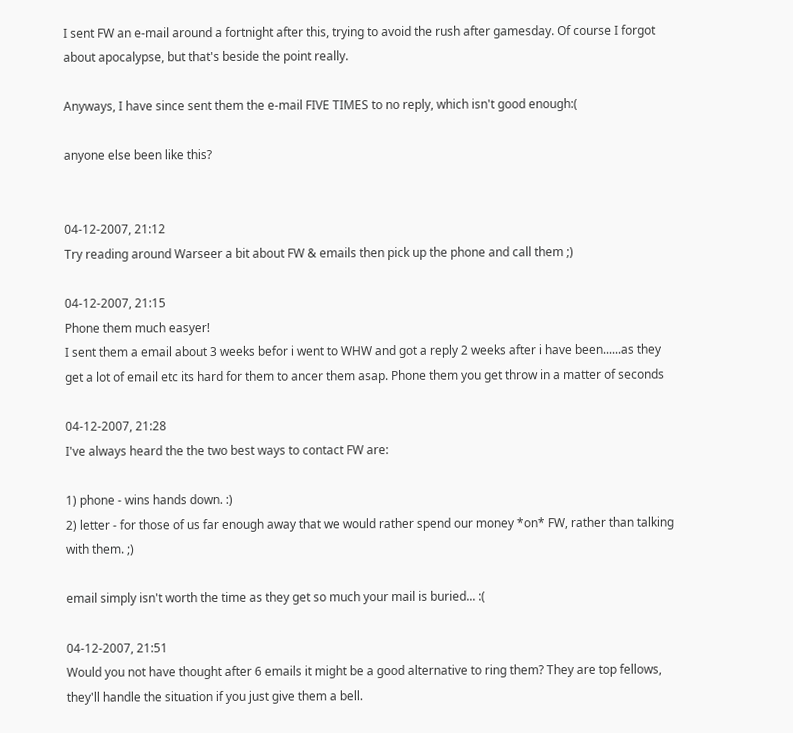I sent FW an e-mail around a fortnight after this, trying to avoid the rush after gamesday. Of course I forgot about apocalypse, but that's beside the point really.

Anyways, I have since sent them the e-mail FIVE TIMES to no reply, which isn't good enough:(

anyone else been like this?


04-12-2007, 21:12
Try reading around Warseer a bit about FW & emails then pick up the phone and call them ;)

04-12-2007, 21:15
Phone them much easyer!
I sent them a email about 3 weeks befor i went to WHW and got a reply 2 weeks after i have been......as they get a lot of email etc its hard for them to ancer them asap. Phone them you get throw in a matter of seconds

04-12-2007, 21:28
I've always heard the the two best ways to contact FW are:

1) phone - wins hands down. :)
2) letter - for those of us far enough away that we would rather spend our money *on* FW, rather than talking with them. ;)

email simply isn't worth the time as they get so much your mail is buried... :(

04-12-2007, 21:51
Would you not have thought after 6 emails it might be a good alternative to ring them? They are top fellows, they'll handle the situation if you just give them a bell.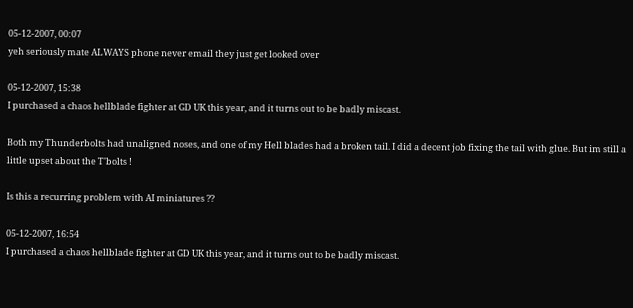05-12-2007, 00:07
yeh seriously mate ALWAYS phone never email they just get looked over

05-12-2007, 15:38
I purchased a chaos hellblade fighter at GD UK this year, and it turns out to be badly miscast.

Both my Thunderbolts had unaligned noses, and one of my Hell blades had a broken tail. I did a decent job fixing the tail with glue. But im still a little upset about the T'bolts !

Is this a recurring problem with AI miniatures ??

05-12-2007, 16:54
I purchased a chaos hellblade fighter at GD UK this year, and it turns out to be badly miscast.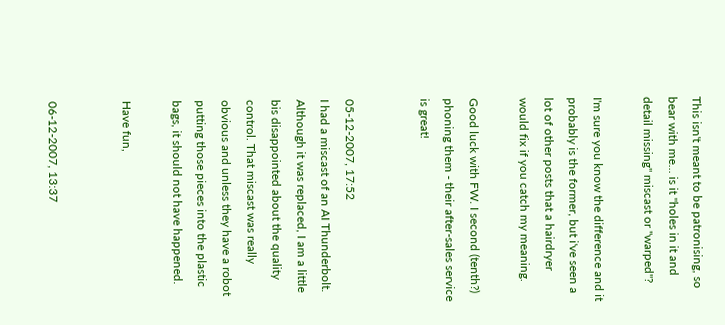This isn't meant to be patronising, so bear with me... is it "holes in it and detail missing" miscast or "warped"?

I'm sure you know the difference and it probably is the former, but i've seen a lot of other posts that a hairdryer would fix if you catch my meaning.

Good luck with FW. I second (tenth?) phoning them - their after-sales service is great!


05-12-2007, 17:52
I had a miscast of an AI Thunderbolt. Although it was replaced, I am a little bis disappointed about the quality control. That miscast was really obvious and unless they have a robot putting those pieces into the plastic bags, it should not have happened.

Have fun,


06-12-2007, 13:37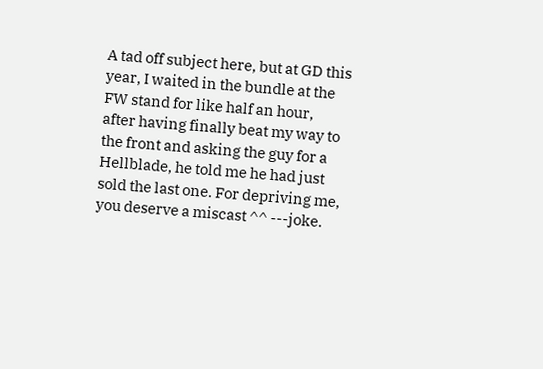A tad off subject here, but at GD this year, I waited in the bundle at the FW stand for like half an hour, after having finally beat my way to the front and asking the guy for a Hellblade, he told me he had just sold the last one. For depriving me, you deserve a miscast ^^ ---joke.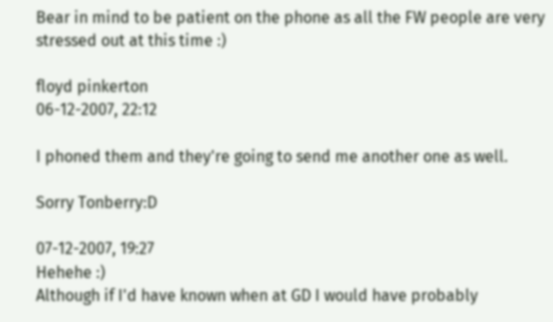Bear in mind to be patient on the phone as all the FW people are very stressed out at this time :)

floyd pinkerton
06-12-2007, 22:12

I phoned them and they're going to send me another one as well.

Sorry Tonberry:D

07-12-2007, 19:27
Hehehe :)
Although if I'd have known when at GD I would have probably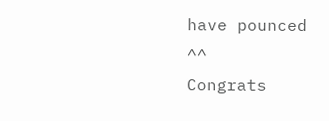have pounced ^^
Congrats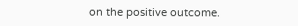on the positive outcome.